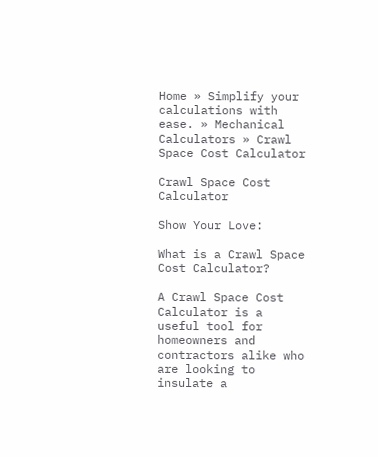Home » Simplify your calculations with ease. » Mechanical Calculators » Crawl Space Cost Calculator

Crawl Space Cost Calculator

Show Your Love:

What is a Crawl Space Cost Calculator?

A Crawl Space Cost Calculator is a useful tool for homeowners and contractors alike who are looking to insulate a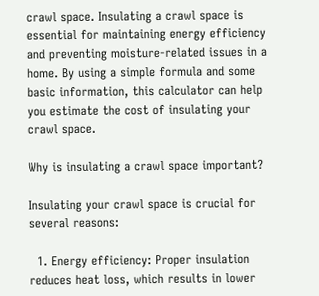crawl space. Insulating a crawl space is essential for maintaining energy efficiency and preventing moisture-related issues in a home. By using a simple formula and some basic information, this calculator can help you estimate the cost of insulating your crawl space.

Why is insulating a crawl space important?

Insulating your crawl space is crucial for several reasons:

  1. Energy efficiency: Proper insulation reduces heat loss, which results in lower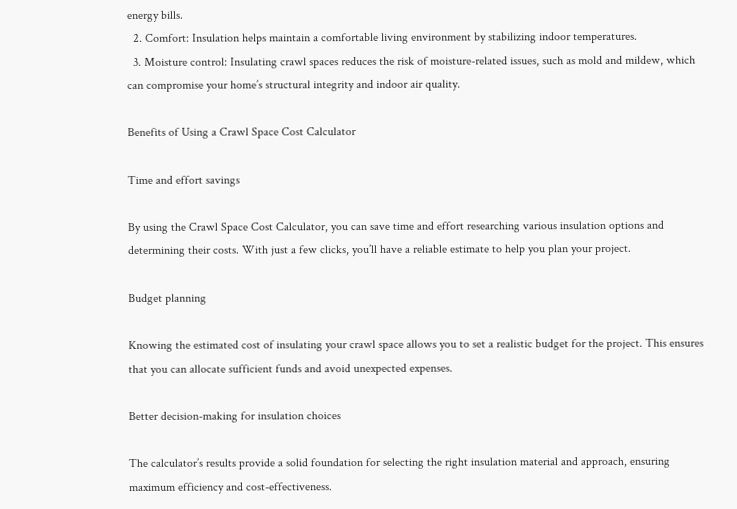energy bills.
  2. Comfort: Insulation helps maintain a comfortable living environment by stabilizing indoor temperatures.
  3. Moisture control: Insulating crawl spaces reduces the risk of moisture-related issues, such as mold and mildew, which can compromise your home’s structural integrity and indoor air quality.

Benefits of Using a Crawl Space Cost Calculator

Time and effort savings

By using the Crawl Space Cost Calculator, you can save time and effort researching various insulation options and determining their costs. With just a few clicks, you’ll have a reliable estimate to help you plan your project.

Budget planning

Knowing the estimated cost of insulating your crawl space allows you to set a realistic budget for the project. This ensures that you can allocate sufficient funds and avoid unexpected expenses.

Better decision-making for insulation choices

The calculator’s results provide a solid foundation for selecting the right insulation material and approach, ensuring maximum efficiency and cost-effectiveness.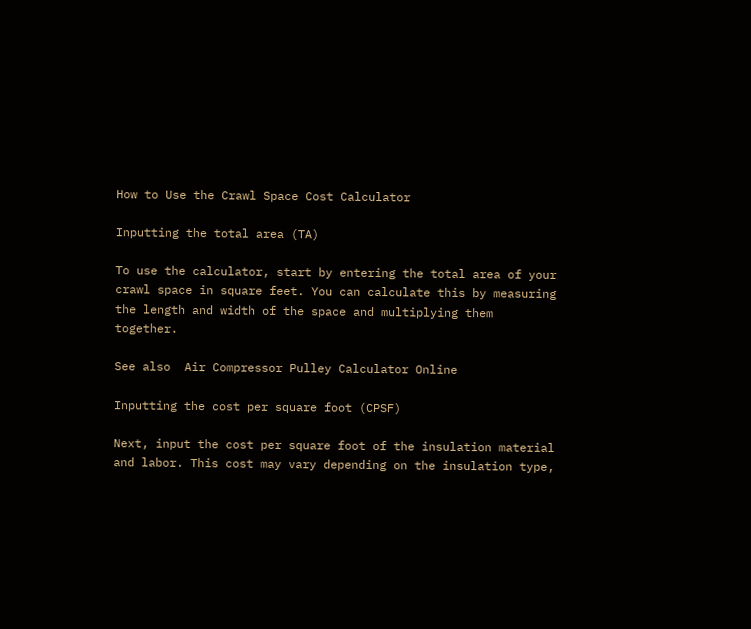How to Use the Crawl Space Cost Calculator

Inputting the total area (TA)

To use the calculator, start by entering the total area of your crawl space in square feet. You can calculate this by measuring the length and width of the space and multiplying them together.

See also  Air Compressor Pulley Calculator Online

Inputting the cost per square foot (CPSF)

Next, input the cost per square foot of the insulation material and labor. This cost may vary depending on the insulation type,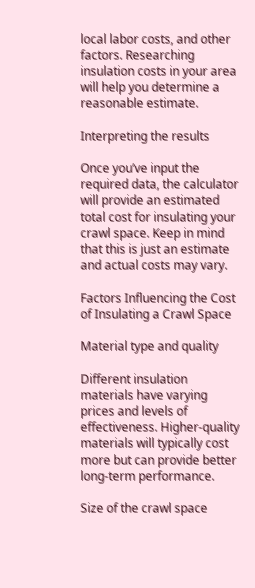local labor costs, and other factors. Researching insulation costs in your area will help you determine a reasonable estimate.

Interpreting the results

Once you’ve input the required data, the calculator will provide an estimated total cost for insulating your crawl space. Keep in mind that this is just an estimate and actual costs may vary.

Factors Influencing the Cost of Insulating a Crawl Space

Material type and quality

Different insulation materials have varying prices and levels of effectiveness. Higher-quality materials will typically cost more but can provide better long-term performance.

Size of the crawl space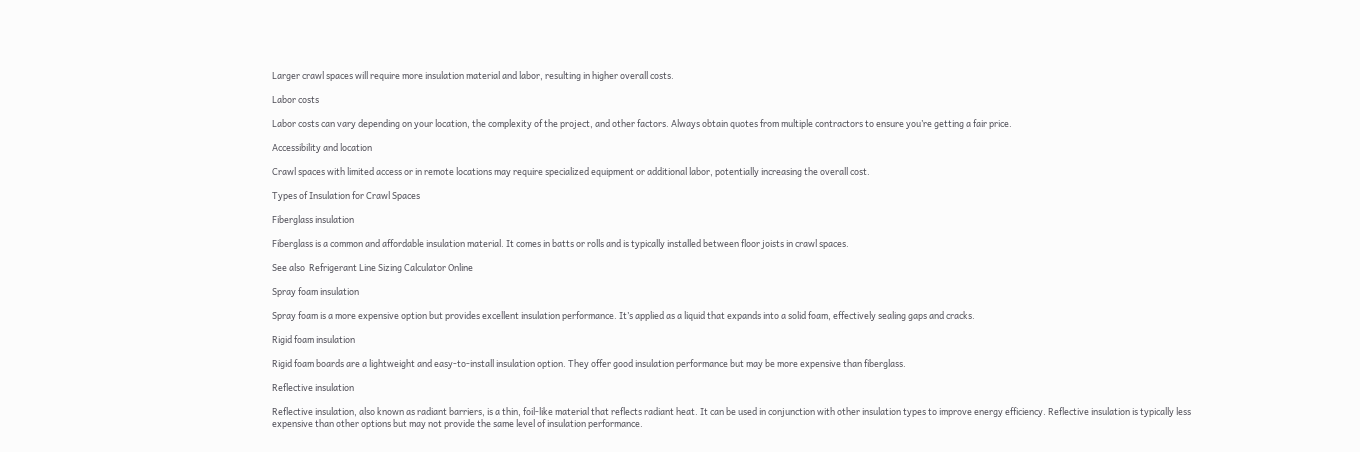Larger crawl spaces will require more insulation material and labor, resulting in higher overall costs.

Labor costs

Labor costs can vary depending on your location, the complexity of the project, and other factors. Always obtain quotes from multiple contractors to ensure you’re getting a fair price.

Accessibility and location

Crawl spaces with limited access or in remote locations may require specialized equipment or additional labor, potentially increasing the overall cost.

Types of Insulation for Crawl Spaces

Fiberglass insulation

Fiberglass is a common and affordable insulation material. It comes in batts or rolls and is typically installed between floor joists in crawl spaces.

See also  Refrigerant Line Sizing Calculator Online

Spray foam insulation

Spray foam is a more expensive option but provides excellent insulation performance. It’s applied as a liquid that expands into a solid foam, effectively sealing gaps and cracks.

Rigid foam insulation

Rigid foam boards are a lightweight and easy-to-install insulation option. They offer good insulation performance but may be more expensive than fiberglass.

Reflective insulation

Reflective insulation, also known as radiant barriers, is a thin, foil-like material that reflects radiant heat. It can be used in conjunction with other insulation types to improve energy efficiency. Reflective insulation is typically less expensive than other options but may not provide the same level of insulation performance.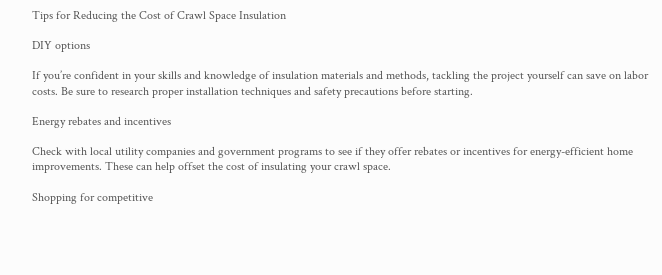Tips for Reducing the Cost of Crawl Space Insulation

DIY options

If you’re confident in your skills and knowledge of insulation materials and methods, tackling the project yourself can save on labor costs. Be sure to research proper installation techniques and safety precautions before starting.

Energy rebates and incentives

Check with local utility companies and government programs to see if they offer rebates or incentives for energy-efficient home improvements. These can help offset the cost of insulating your crawl space.

Shopping for competitive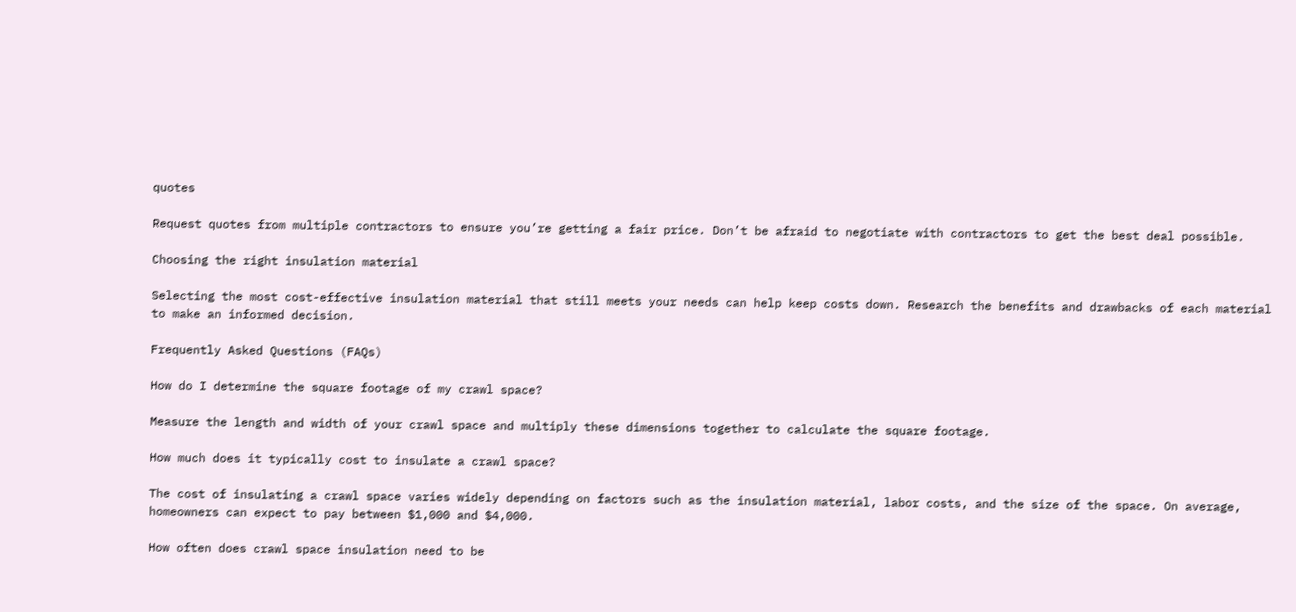quotes

Request quotes from multiple contractors to ensure you’re getting a fair price. Don’t be afraid to negotiate with contractors to get the best deal possible.

Choosing the right insulation material

Selecting the most cost-effective insulation material that still meets your needs can help keep costs down. Research the benefits and drawbacks of each material to make an informed decision.

Frequently Asked Questions (FAQs)

How do I determine the square footage of my crawl space?

Measure the length and width of your crawl space and multiply these dimensions together to calculate the square footage.

How much does it typically cost to insulate a crawl space?

The cost of insulating a crawl space varies widely depending on factors such as the insulation material, labor costs, and the size of the space. On average, homeowners can expect to pay between $1,000 and $4,000.

How often does crawl space insulation need to be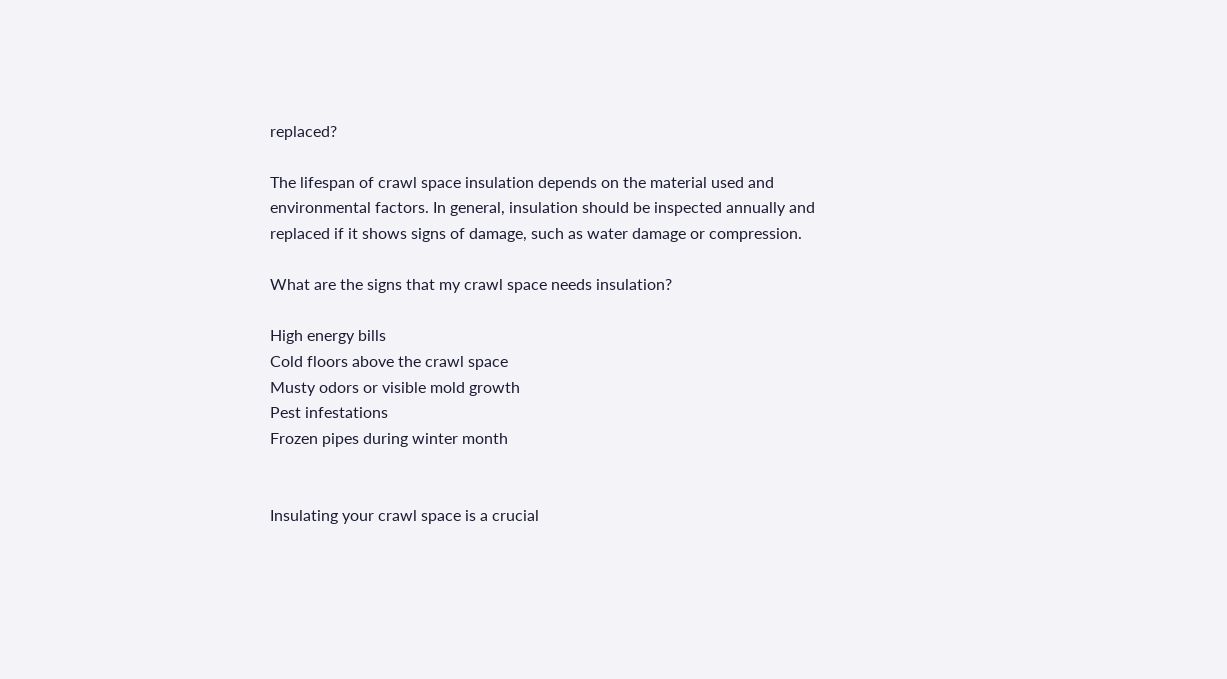replaced?

The lifespan of crawl space insulation depends on the material used and environmental factors. In general, insulation should be inspected annually and replaced if it shows signs of damage, such as water damage or compression.

What are the signs that my crawl space needs insulation?

High energy bills
Cold floors above the crawl space
Musty odors or visible mold growth
Pest infestations
Frozen pipes during winter month


Insulating your crawl space is a crucial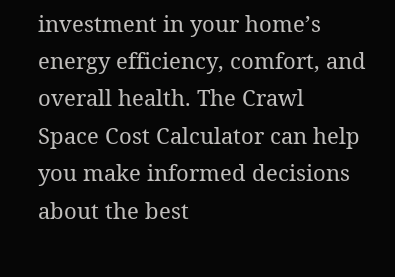investment in your home’s energy efficiency, comfort, and overall health. The Crawl Space Cost Calculator can help you make informed decisions about the best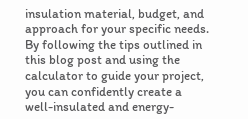insulation material, budget, and approach for your specific needs. By following the tips outlined in this blog post and using the calculator to guide your project, you can confidently create a well-insulated and energy-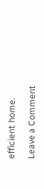efficient home.

Leave a Comment